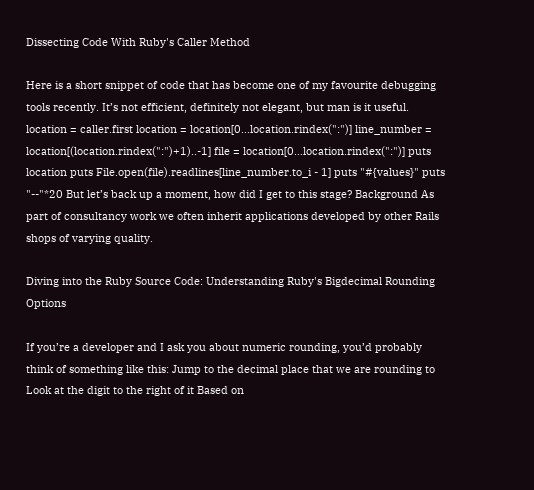Dissecting Code With Ruby's Caller Method

Here is a short snippet of code that has become one of my favourite debugging tools recently. It’s not efficient, definitely not elegant, but man is it useful. location = caller.first location = location[0...location.rindex(":")] line_number = location[(location.rindex(":")+1)..-1] file = location[0...location.rindex(":")] puts location puts File.open(file).readlines[line_number.to_i - 1] puts "#{values}" puts "--"*20 But let’s back up a moment, how did I get to this stage? Background As part of consultancy work we often inherit applications developed by other Rails shops of varying quality.

Diving into the Ruby Source Code: Understanding Ruby's Bigdecimal Rounding Options

If you’re a developer and I ask you about numeric rounding, you’d probably think of something like this: Jump to the decimal place that we are rounding to Look at the digit to the right of it Based on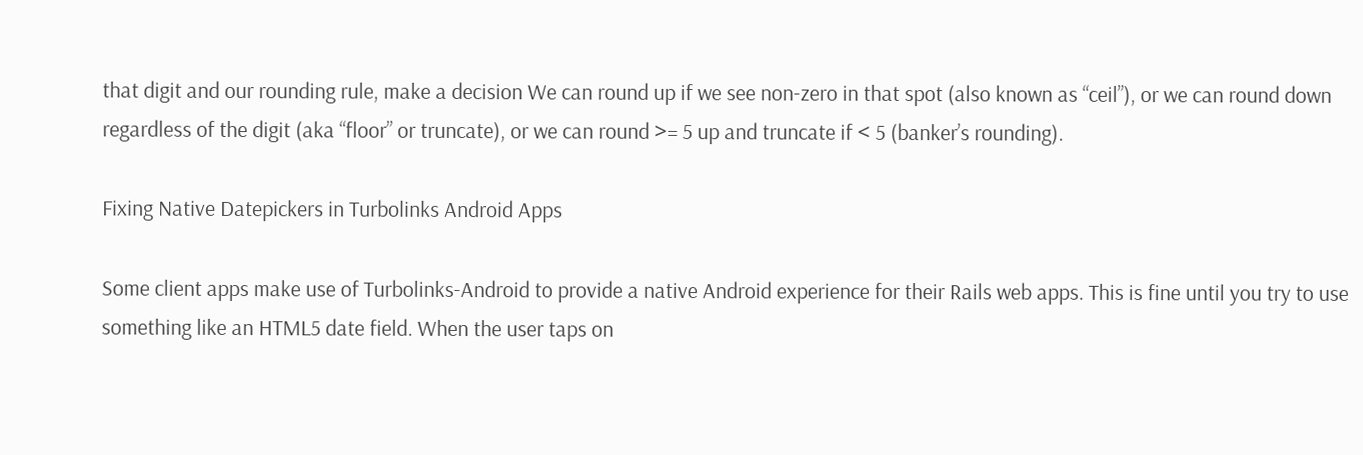that digit and our rounding rule, make a decision We can round up if we see non-zero in that spot (also known as “ceil”), or we can round down regardless of the digit (aka “floor” or truncate), or we can round >= 5 up and truncate if < 5 (banker’s rounding).

Fixing Native Datepickers in Turbolinks Android Apps

Some client apps make use of Turbolinks-Android to provide a native Android experience for their Rails web apps. This is fine until you try to use something like an HTML5 date field. When the user taps on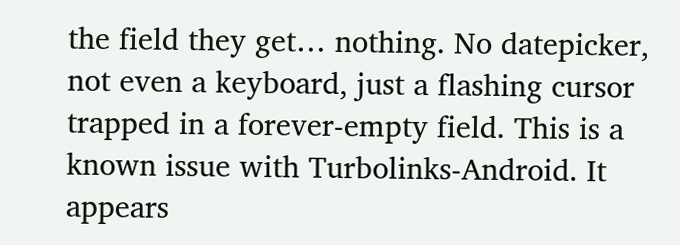the field they get… nothing. No datepicker, not even a keyboard, just a flashing cursor trapped in a forever-empty field. This is a known issue with Turbolinks-Android. It appears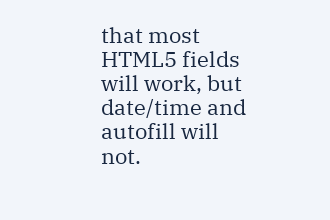that most HTML5 fields will work, but date/time and autofill will not.